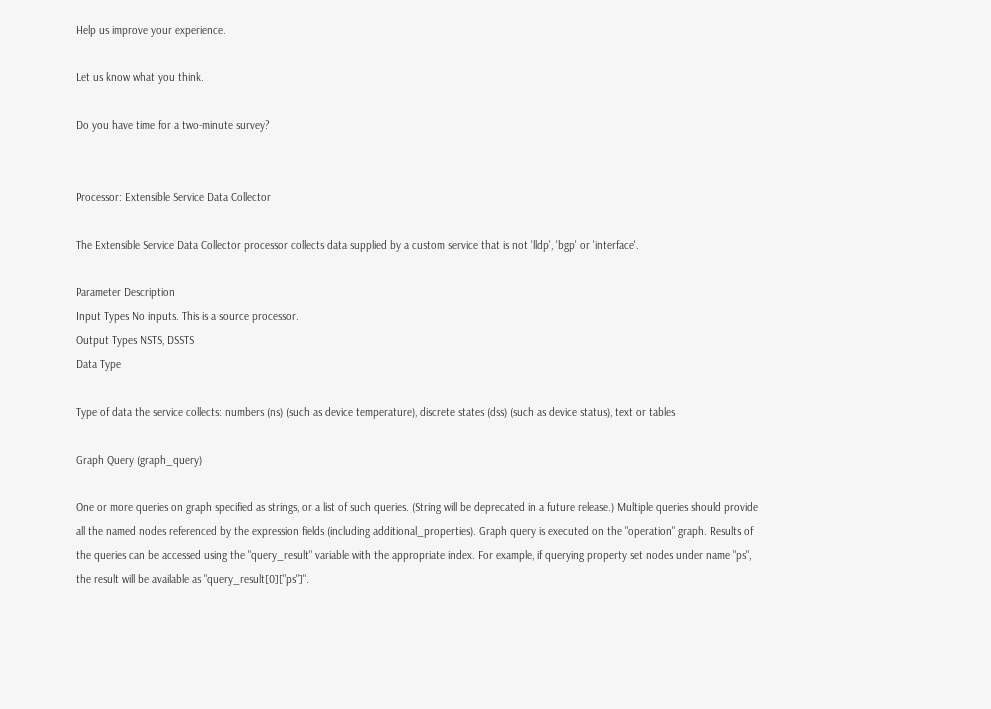Help us improve your experience.

Let us know what you think.

Do you have time for a two-minute survey?


Processor: Extensible Service Data Collector

The Extensible Service Data Collector processor collects data supplied by a custom service that is not 'lldp', 'bgp' or 'interface'.

Parameter Description
Input Types No inputs. This is a source processor.
Output Types NSTS, DSSTS
Data Type

Type of data the service collects: numbers (ns) (such as device temperature), discrete states (dss) (such as device status), text or tables

Graph Query (graph_query)

One or more queries on graph specified as strings, or a list of such queries. (String will be deprecated in a future release.) Multiple queries should provide all the named nodes referenced by the expression fields (including additional_properties). Graph query is executed on the "operation" graph. Results of the queries can be accessed using the "query_result" variable with the appropriate index. For example, if querying property set nodes under name "ps", the result will be available as "query_result[0]["ps"]".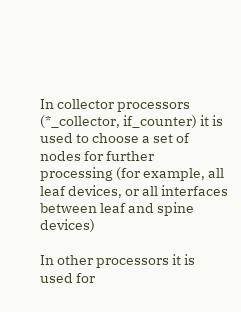In collector processors (*_collector, if_counter) it is used to choose a set of nodes for further processing (for example, all leaf devices, or all interfaces between leaf and spine devices)

In other processors it is used for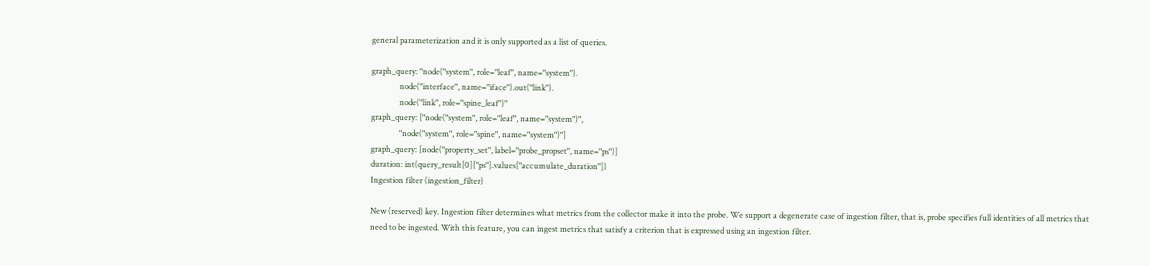general parameterization and it is only supported as a list of queries.

graph_query: "node("system", role="leaf", name="system").
              node("interface", name="iface").out("link").
              node("link", role="spine_leaf")"
graph_query: ["node("system", role="leaf", name="system")",
              "node("system", role="spine", name="system")"]
graph_query: [node("property_set", label="probe_propset", name="ps")]
duration: int(query_result[0]["ps"].values["accumulate_duration"])
Ingestion filter (ingestion_filter)

New (reserved) key. Ingestion filter determines what metrics from the collector make it into the probe. We support a degenerate case of ingestion filter, that is, probe specifies full identities of all metrics that need to be ingested. With this feature, you can ingest metrics that satisfy a criterion that is expressed using an ingestion filter.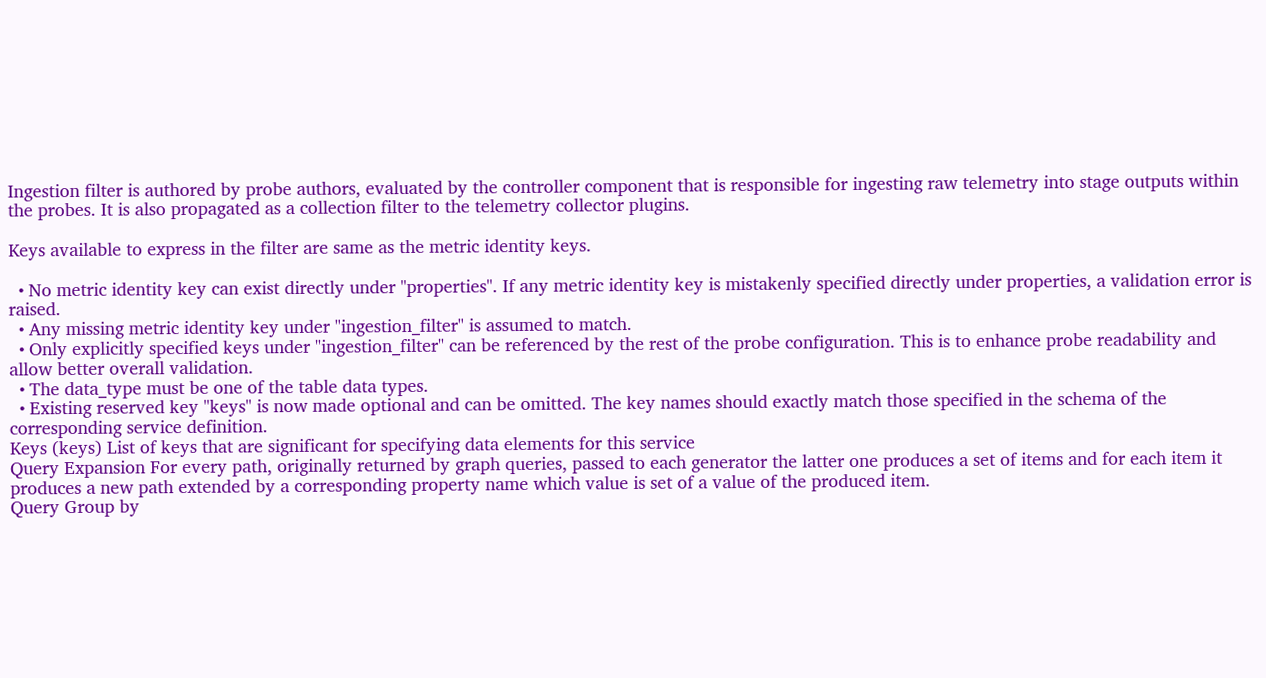Ingestion filter is authored by probe authors, evaluated by the controller component that is responsible for ingesting raw telemetry into stage outputs within the probes. It is also propagated as a collection filter to the telemetry collector plugins.

Keys available to express in the filter are same as the metric identity keys.

  • No metric identity key can exist directly under "properties". If any metric identity key is mistakenly specified directly under properties, a validation error is raised.
  • Any missing metric identity key under "ingestion_filter" is assumed to match.
  • Only explicitly specified keys under "ingestion_filter" can be referenced by the rest of the probe configuration. This is to enhance probe readability and allow better overall validation.
  • The data_type must be one of the table data types.
  • Existing reserved key "keys" is now made optional and can be omitted. The key names should exactly match those specified in the schema of the corresponding service definition.
Keys (keys) List of keys that are significant for specifying data elements for this service
Query Expansion For every path, originally returned by graph queries, passed to each generator the latter one produces a set of items and for each item it produces a new path extended by a corresponding property name which value is set of a value of the produced item.
Query Group by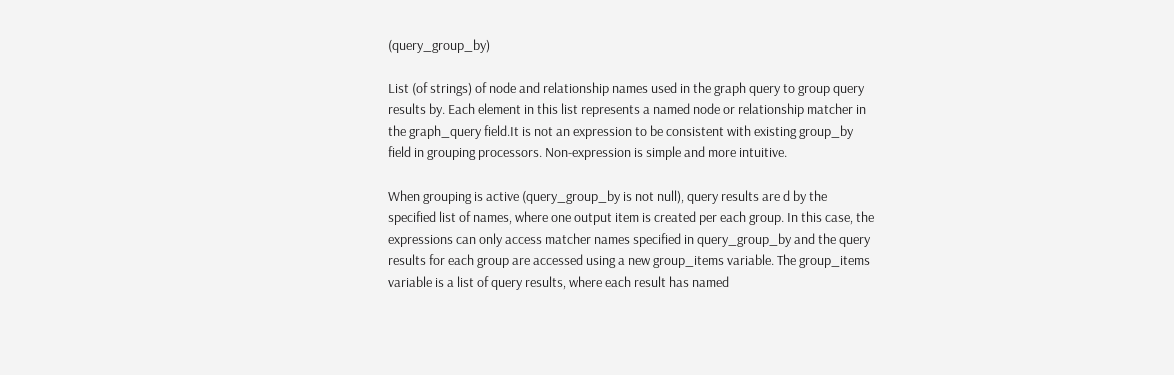(query_group_by)

List (of strings) of node and relationship names used in the graph query to group query results by. Each element in this list represents a named node or relationship matcher in the graph_query field.It is not an expression to be consistent with existing group_by field in grouping processors. Non-expression is simple and more intuitive.

When grouping is active (query_group_by is not null), query results are d by the specified list of names, where one output item is created per each group. In this case, the expressions can only access matcher names specified in query_group_by and the query results for each group are accessed using a new group_items variable. The group_items variable is a list of query results, where each result has named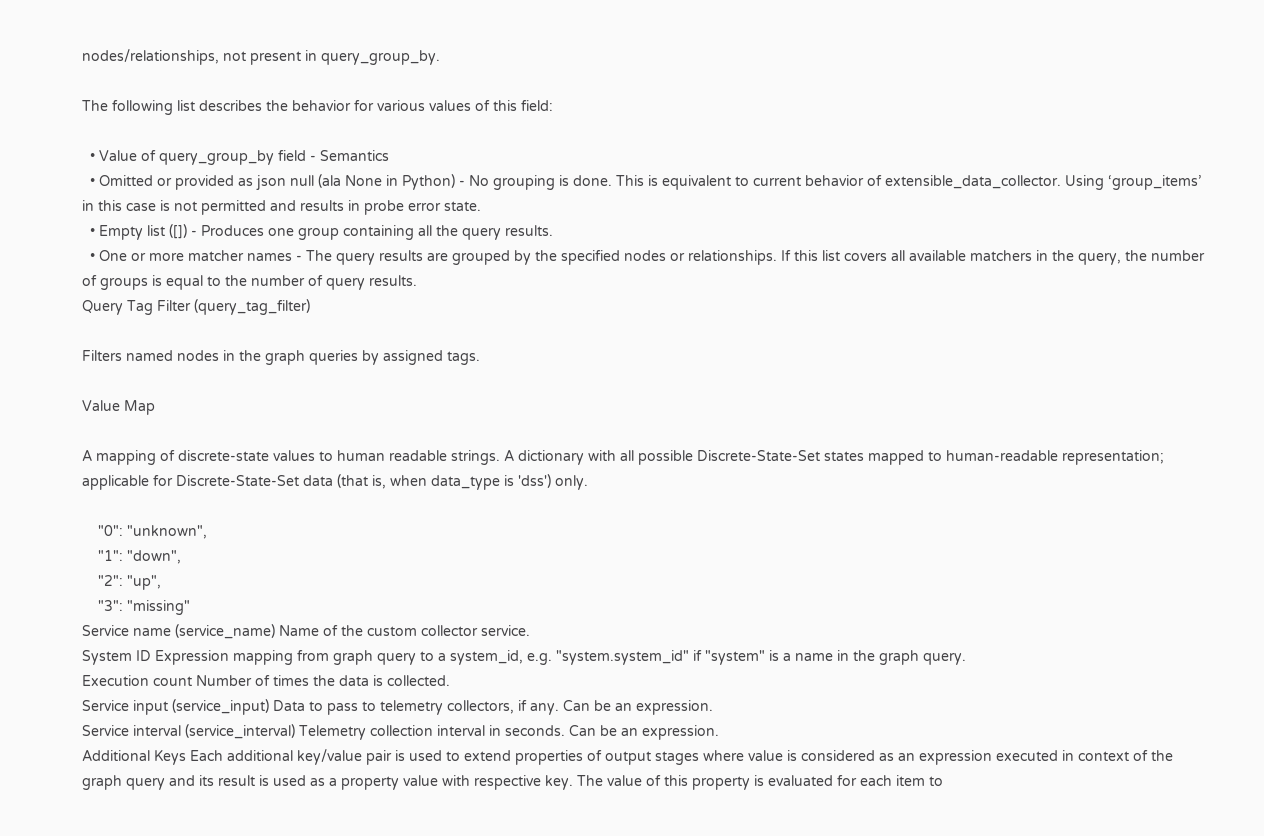nodes/relationships, not present in query_group_by.

The following list describes the behavior for various values of this field:

  • Value of query_group_by field - Semantics
  • Omitted or provided as json null (ala None in Python) - No grouping is done. This is equivalent to current behavior of extensible_data_collector. Using ‘group_items’ in this case is not permitted and results in probe error state.
  • Empty list ([]) - Produces one group containing all the query results.
  • One or more matcher names - The query results are grouped by the specified nodes or relationships. If this list covers all available matchers in the query, the number of groups is equal to the number of query results.
Query Tag Filter (query_tag_filter)

Filters named nodes in the graph queries by assigned tags.

Value Map

A mapping of discrete-state values to human readable strings. A dictionary with all possible Discrete-State-Set states mapped to human-readable representation; applicable for Discrete-State-Set data (that is, when data_type is 'dss') only.

    "0": "unknown",
    "1": "down",
    "2": "up",
    "3": "missing"
Service name (service_name) Name of the custom collector service.
System ID Expression mapping from graph query to a system_id, e.g. "system.system_id" if "system" is a name in the graph query.
Execution count Number of times the data is collected.
Service input (service_input) Data to pass to telemetry collectors, if any. Can be an expression.
Service interval (service_interval) Telemetry collection interval in seconds. Can be an expression.
Additional Keys Each additional key/value pair is used to extend properties of output stages where value is considered as an expression executed in context of the graph query and its result is used as a property value with respective key. The value of this property is evaluated for each item to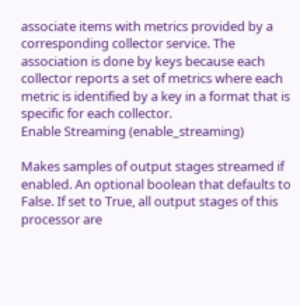associate items with metrics provided by a corresponding collector service. The association is done by keys because each collector reports a set of metrics where each metric is identified by a key in a format that is specific for each collector.
Enable Streaming (enable_streaming)

Makes samples of output stages streamed if enabled. An optional boolean that defaults to False. If set to True, all output stages of this processor are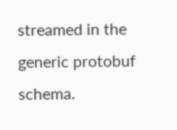streamed in the generic protobuf schema.